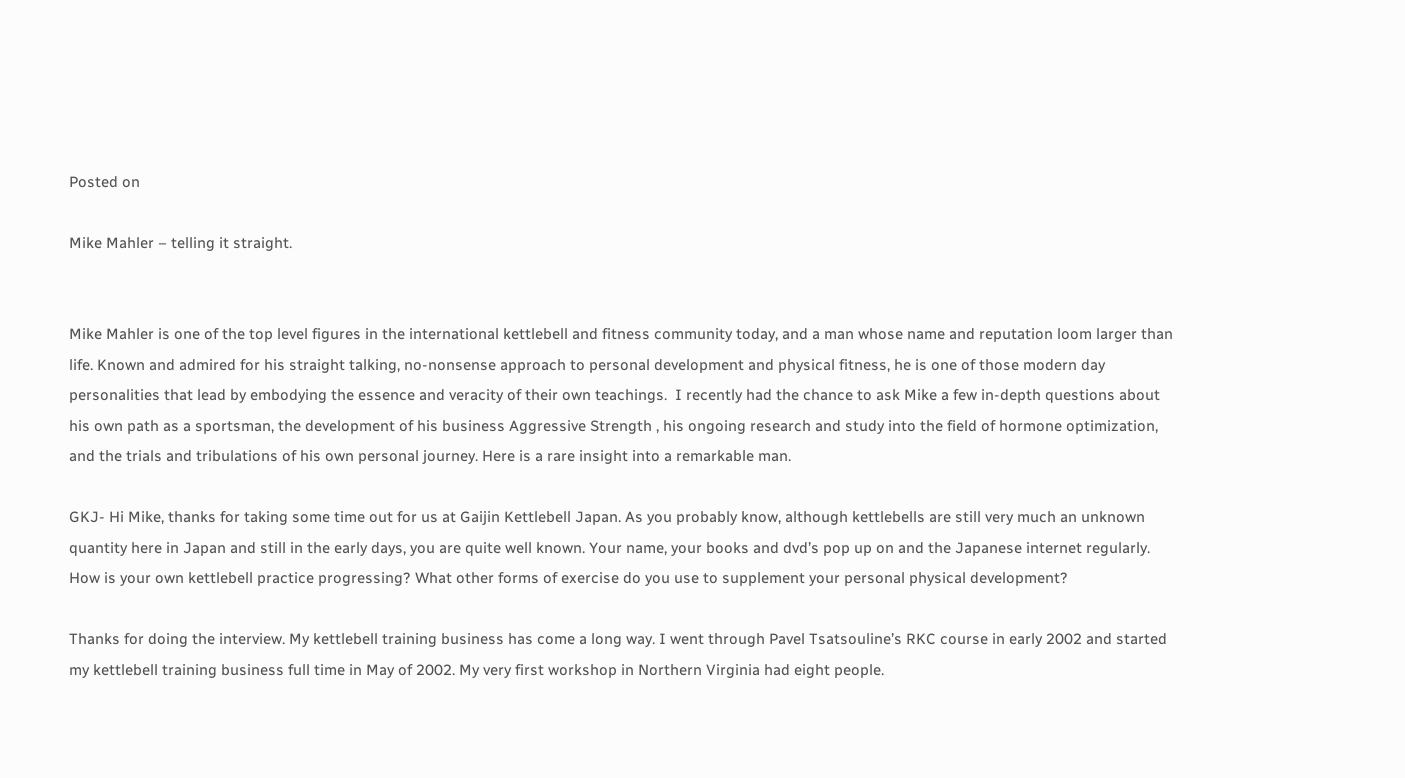Posted on

Mike Mahler – telling it straight.


Mike Mahler is one of the top level figures in the international kettlebell and fitness community today, and a man whose name and reputation loom larger than life. Known and admired for his straight talking, no-nonsense approach to personal development and physical fitness, he is one of those modern day personalities that lead by embodying the essence and veracity of their own teachings.  I recently had the chance to ask Mike a few in-depth questions about his own path as a sportsman, the development of his business Aggressive Strength , his ongoing research and study into the field of hormone optimization, and the trials and tribulations of his own personal journey. Here is a rare insight into a remarkable man.

GKJ- Hi Mike, thanks for taking some time out for us at Gaijin Kettlebell Japan. As you probably know, although kettlebells are still very much an unknown quantity here in Japan and still in the early days, you are quite well known. Your name, your books and dvd’s pop up on and the Japanese internet regularly. How is your own kettlebell practice progressing? What other forms of exercise do you use to supplement your personal physical development?

Thanks for doing the interview. My kettlebell training business has come a long way. I went through Pavel Tsatsouline’s RKC course in early 2002 and started my kettlebell training business full time in May of 2002. My very first workshop in Northern Virginia had eight people.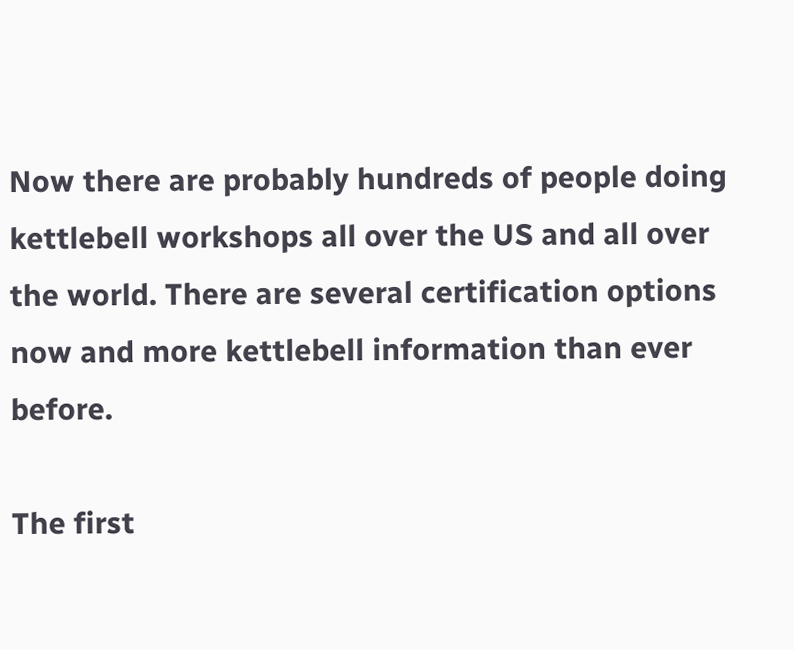Now there are probably hundreds of people doing kettlebell workshops all over the US and all over the world. There are several certification options now and more kettlebell information than ever before.

The first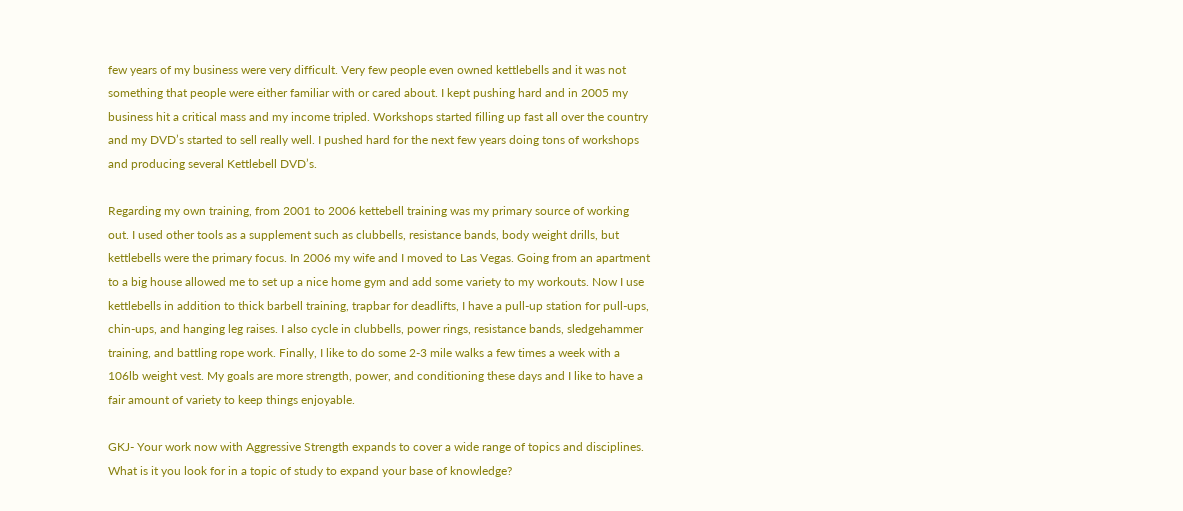few years of my business were very difficult. Very few people even owned kettlebells and it was not something that people were either familiar with or cared about. I kept pushing hard and in 2005 my business hit a critical mass and my income tripled. Workshops started filling up fast all over the country and my DVD’s started to sell really well. I pushed hard for the next few years doing tons of workshops and producing several Kettlebell DVD’s.

Regarding my own training, from 2001 to 2006 kettebell training was my primary source of working out. I used other tools as a supplement such as clubbells, resistance bands, body weight drills, but kettlebells were the primary focus. In 2006 my wife and I moved to Las Vegas. Going from an apartment to a big house allowed me to set up a nice home gym and add some variety to my workouts. Now I use kettlebells in addition to thick barbell training, trapbar for deadlifts, I have a pull-up station for pull-ups, chin-ups, and hanging leg raises. I also cycle in clubbells, power rings, resistance bands, sledgehammer training, and battling rope work. Finally, I like to do some 2-3 mile walks a few times a week with a 106lb weight vest. My goals are more strength, power, and conditioning these days and I like to have a fair amount of variety to keep things enjoyable.

GKJ- Your work now with Aggressive Strength expands to cover a wide range of topics and disciplines. What is it you look for in a topic of study to expand your base of knowledge?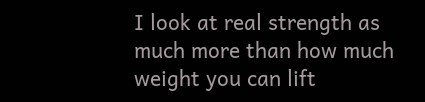I look at real strength as much more than how much weight you can lift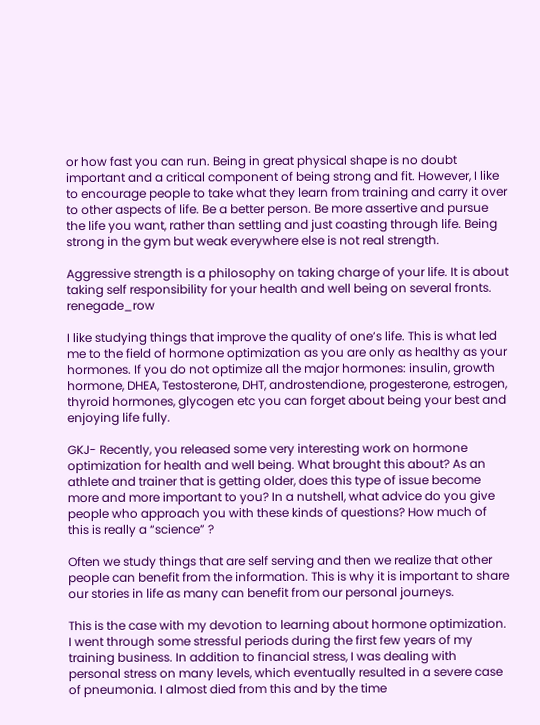or how fast you can run. Being in great physical shape is no doubt important and a critical component of being strong and fit. However, I like to encourage people to take what they learn from training and carry it over to other aspects of life. Be a better person. Be more assertive and pursue the life you want, rather than settling and just coasting through life. Being strong in the gym but weak everywhere else is not real strength.

Aggressive strength is a philosophy on taking charge of your life. It is about taking self responsibility for your health and well being on several fronts. renegade_row

I like studying things that improve the quality of one’s life. This is what led me to the field of hormone optimization as you are only as healthy as your hormones. If you do not optimize all the major hormones: insulin, growth hormone, DHEA, Testosterone, DHT, androstendione, progesterone, estrogen, thyroid hormones, glycogen etc you can forget about being your best and enjoying life fully.

GKJ- Recently, you released some very interesting work on hormone optimization for health and well being. What brought this about? As an athlete and trainer that is getting older, does this type of issue become more and more important to you? In a nutshell, what advice do you give people who approach you with these kinds of questions? How much of this is really a “science” ?

Often we study things that are self serving and then we realize that other people can benefit from the information. This is why it is important to share our stories in life as many can benefit from our personal journeys.

This is the case with my devotion to learning about hormone optimization. I went through some stressful periods during the first few years of my training business. In addition to financial stress, I was dealing with personal stress on many levels, which eventually resulted in a severe case of pneumonia. I almost died from this and by the time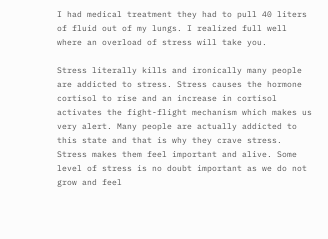I had medical treatment they had to pull 40 liters of fluid out of my lungs. I realized full well where an overload of stress will take you.

Stress literally kills and ironically many people are addicted to stress. Stress causes the hormone cortisol to rise and an increase in cortisol activates the fight-flight mechanism which makes us very alert. Many people are actually addicted to this state and that is why they crave stress. Stress makes them feel important and alive. Some level of stress is no doubt important as we do not grow and feel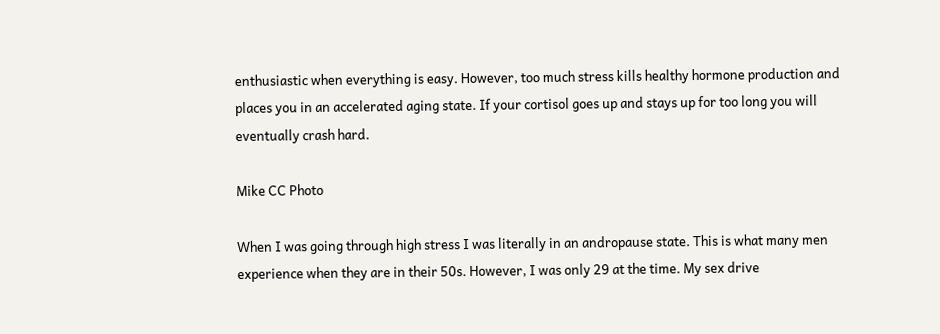enthusiastic when everything is easy. However, too much stress kills healthy hormone production and places you in an accelerated aging state. If your cortisol goes up and stays up for too long you will eventually crash hard.

Mike CC Photo

When I was going through high stress I was literally in an andropause state. This is what many men experience when they are in their 50s. However, I was only 29 at the time. My sex drive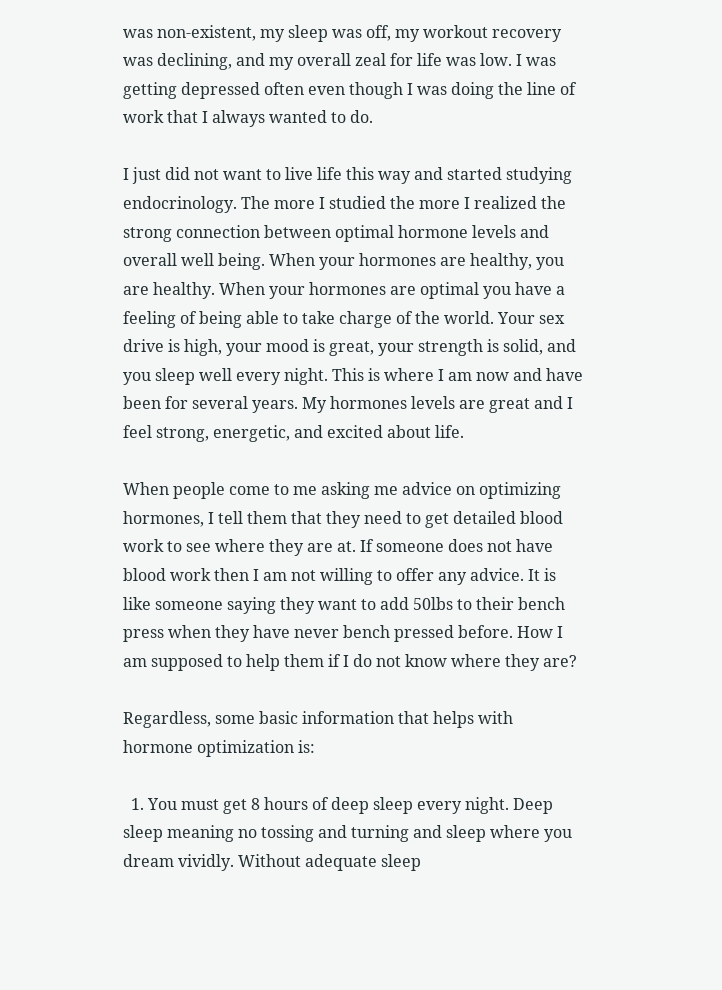was non-existent, my sleep was off, my workout recovery was declining, and my overall zeal for life was low. I was getting depressed often even though I was doing the line of work that I always wanted to do.

I just did not want to live life this way and started studying endocrinology. The more I studied the more I realized the strong connection between optimal hormone levels and overall well being. When your hormones are healthy, you are healthy. When your hormones are optimal you have a feeling of being able to take charge of the world. Your sex drive is high, your mood is great, your strength is solid, and you sleep well every night. This is where I am now and have been for several years. My hormones levels are great and I feel strong, energetic, and excited about life.

When people come to me asking me advice on optimizing hormones, I tell them that they need to get detailed blood work to see where they are at. If someone does not have blood work then I am not willing to offer any advice. It is like someone saying they want to add 50lbs to their bench press when they have never bench pressed before. How I am supposed to help them if I do not know where they are?

Regardless, some basic information that helps with hormone optimization is:

  1. You must get 8 hours of deep sleep every night. Deep sleep meaning no tossing and turning and sleep where you dream vividly. Without adequate sleep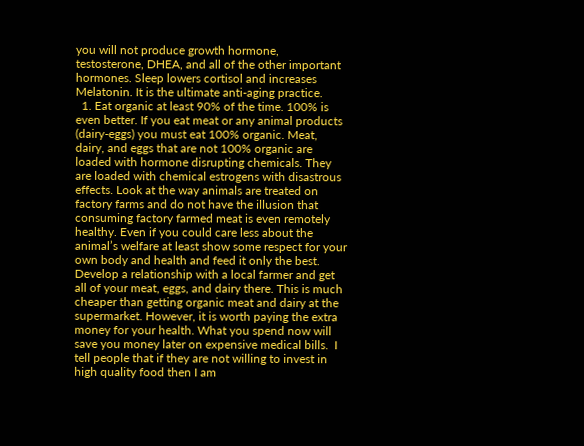you will not produce growth hormone, testosterone, DHEA, and all of the other important hormones. Sleep lowers cortisol and increases Melatonin. It is the ultimate anti-aging practice.
  1. Eat organic at least 90% of the time. 100% is even better. If you eat meat or any animal products (dairy-eggs) you must eat 100% organic. Meat, dairy, and eggs that are not 100% organic are loaded with hormone disrupting chemicals. They are loaded with chemical estrogens with disastrous effects. Look at the way animals are treated on factory farms and do not have the illusion that consuming factory farmed meat is even remotely healthy. Even if you could care less about the animal’s welfare at least show some respect for your own body and health and feed it only the best. Develop a relationship with a local farmer and get all of your meat, eggs, and dairy there. This is much cheaper than getting organic meat and dairy at the supermarket. However, it is worth paying the extra money for your health. What you spend now will save you money later on expensive medical bills.  I tell people that if they are not willing to invest in high quality food then I am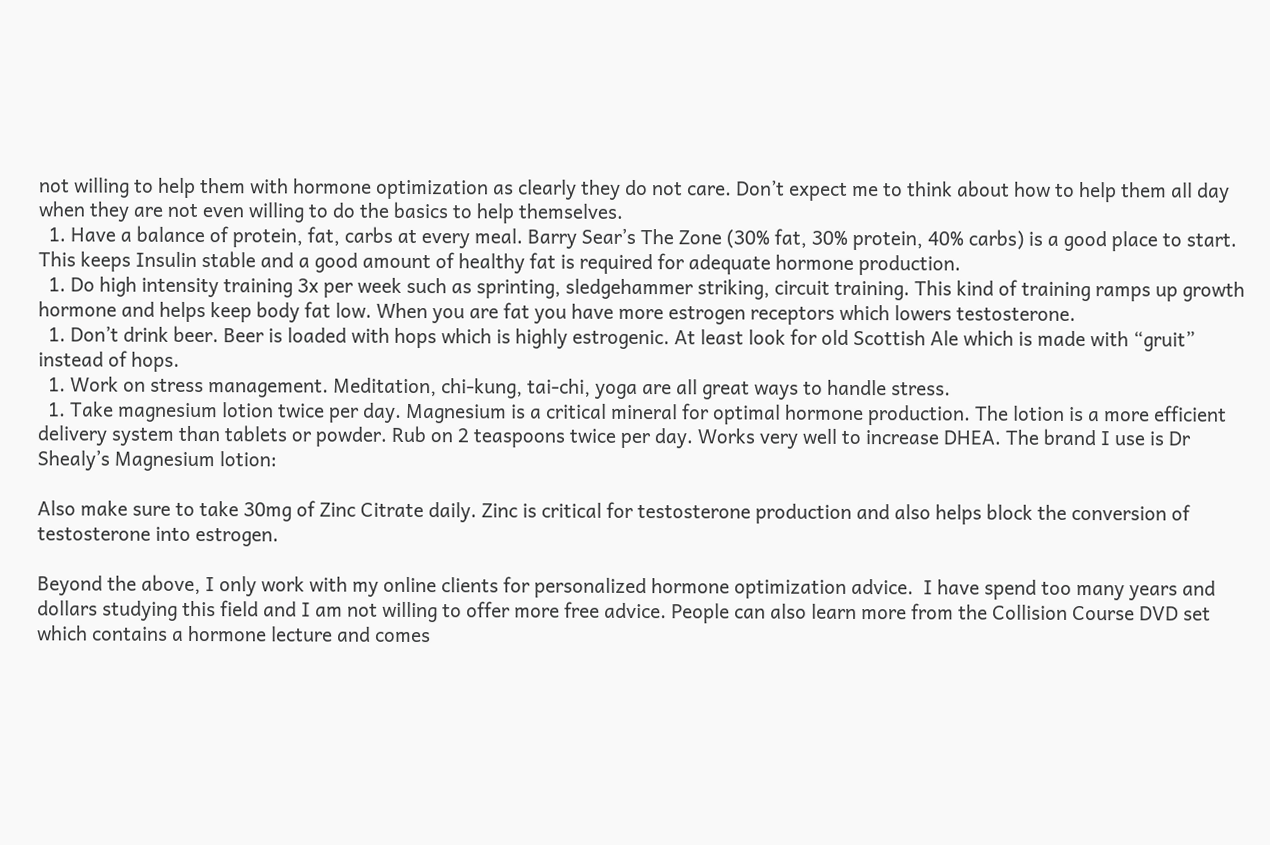not willing to help them with hormone optimization as clearly they do not care. Don’t expect me to think about how to help them all day when they are not even willing to do the basics to help themselves.
  1. Have a balance of protein, fat, carbs at every meal. Barry Sear’s The Zone (30% fat, 30% protein, 40% carbs) is a good place to start. This keeps Insulin stable and a good amount of healthy fat is required for adequate hormone production.
  1. Do high intensity training 3x per week such as sprinting, sledgehammer striking, circuit training. This kind of training ramps up growth hormone and helps keep body fat low. When you are fat you have more estrogen receptors which lowers testosterone.
  1. Don’t drink beer. Beer is loaded with hops which is highly estrogenic. At least look for old Scottish Ale which is made with “gruit” instead of hops.
  1. Work on stress management. Meditation, chi-kung, tai-chi, yoga are all great ways to handle stress.
  1. Take magnesium lotion twice per day. Magnesium is a critical mineral for optimal hormone production. The lotion is a more efficient delivery system than tablets or powder. Rub on 2 teaspoons twice per day. Works very well to increase DHEA. The brand I use is Dr Shealy’s Magnesium lotion:

Also make sure to take 30mg of Zinc Citrate daily. Zinc is critical for testosterone production and also helps block the conversion of testosterone into estrogen.

Beyond the above, I only work with my online clients for personalized hormone optimization advice.  I have spend too many years and dollars studying this field and I am not willing to offer more free advice. People can also learn more from the Collision Course DVD set which contains a hormone lecture and comes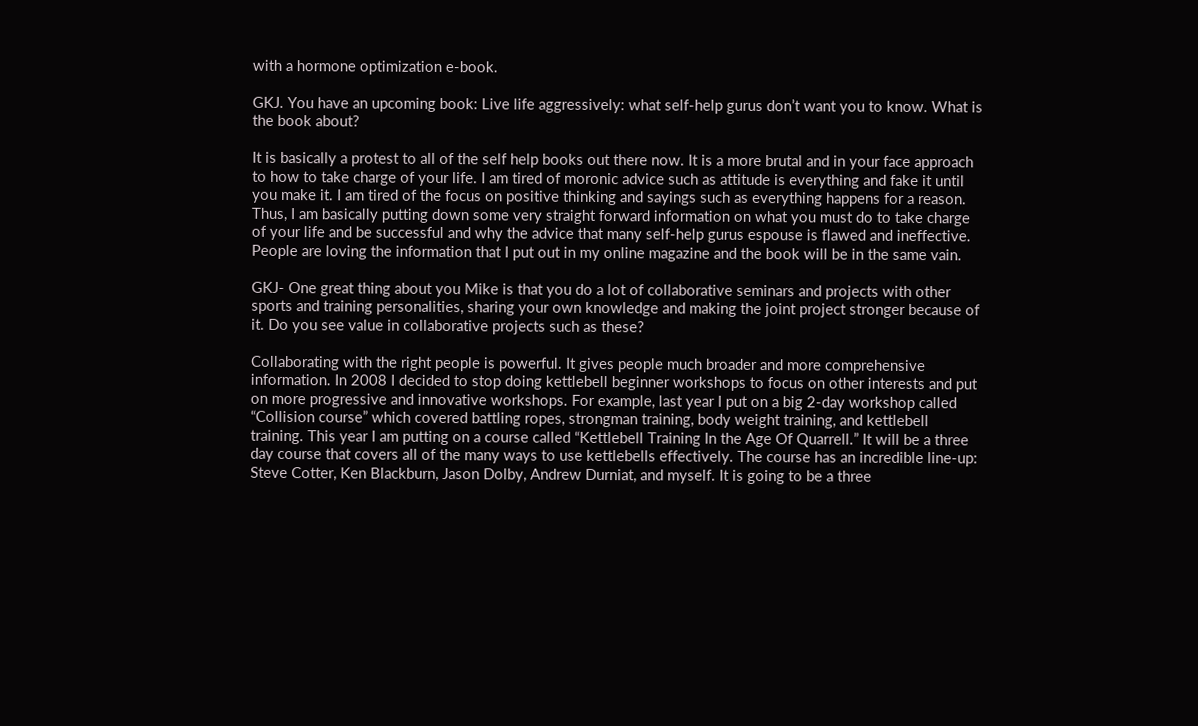with a hormone optimization e-book.

GKJ. You have an upcoming book: Live life aggressively: what self-help gurus don’t want you to know. What is the book about?

It is basically a protest to all of the self help books out there now. It is a more brutal and in your face approach to how to take charge of your life. I am tired of moronic advice such as attitude is everything and fake it until you make it. I am tired of the focus on positive thinking and sayings such as everything happens for a reason. Thus, I am basically putting down some very straight forward information on what you must do to take charge of your life and be successful and why the advice that many self-help gurus espouse is flawed and ineffective. People are loving the information that I put out in my online magazine and the book will be in the same vain.

GKJ- One great thing about you Mike is that you do a lot of collaborative seminars and projects with other sports and training personalities, sharing your own knowledge and making the joint project stronger because of it. Do you see value in collaborative projects such as these?

Collaborating with the right people is powerful. It gives people much broader and more comprehensive information. In 2008 I decided to stop doing kettlebell beginner workshops to focus on other interests and put on more progressive and innovative workshops. For example, last year I put on a big 2-day workshop called “Collision course” which covered battling ropes, strongman training, body weight training, and kettlebell training. This year I am putting on a course called “Kettlebell Training In the Age Of Quarrell.” It will be a three day course that covers all of the many ways to use kettlebells effectively. The course has an incredible line-up: Steve Cotter, Ken Blackburn, Jason Dolby, Andrew Durniat, and myself. It is going to be a three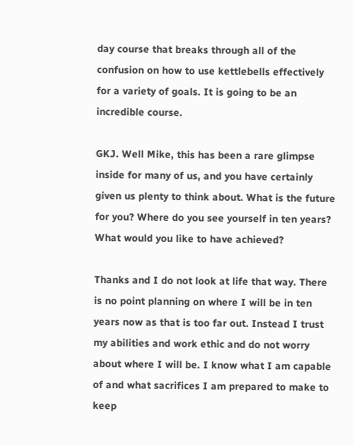day course that breaks through all of the confusion on how to use kettlebells effectively for a variety of goals. It is going to be an incredible course.

GKJ. Well Mike, this has been a rare glimpse inside for many of us, and you have certainly given us plenty to think about. What is the future for you? Where do you see yourself in ten years? What would you like to have achieved?

Thanks and I do not look at life that way. There is no point planning on where I will be in ten years now as that is too far out. Instead I trust my abilities and work ethic and do not worry about where I will be. I know what I am capable of and what sacrifices I am prepared to make to keep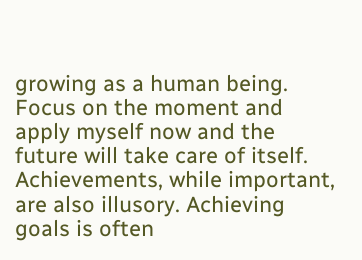growing as a human being.  Focus on the moment and apply myself now and the future will take care of itself. Achievements, while important, are also illusory. Achieving goals is often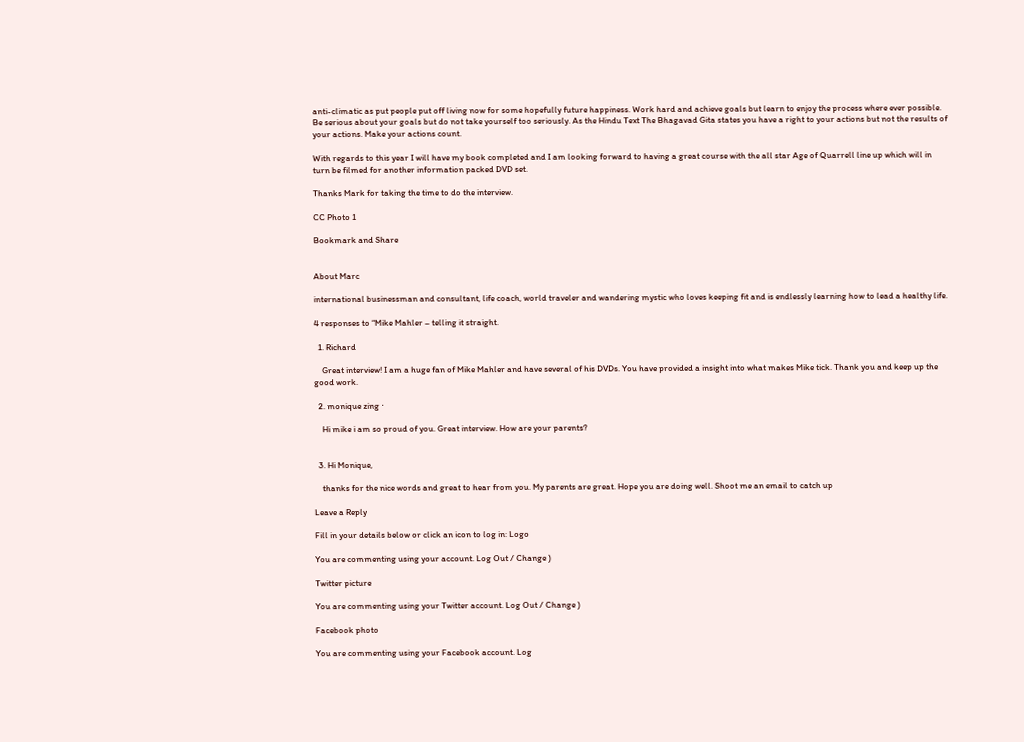anti-climatic as put people put off living now for some hopefully future happiness. Work hard and achieve goals but learn to enjoy the process where ever possible. Be serious about your goals but do not take yourself too seriously. As the Hindu Text The Bhagavad Gita states you have a right to your actions but not the results of your actions. Make your actions count.

With regards to this year I will have my book completed and I am looking forward to having a great course with the all star Age of Quarrell line up which will in turn be filmed for another information packed DVD set.

Thanks Mark for taking the time to do the interview.

CC Photo 1

Bookmark and Share


About Marc

international businessman and consultant, life coach, world traveler and wandering mystic who loves keeping fit and is endlessly learning how to lead a healthy life.

4 responses to “Mike Mahler – telling it straight.

  1. Richard

    Great interview! I am a huge fan of Mike Mahler and have several of his DVDs. You have provided a insight into what makes Mike tick. Thank you and keep up the good work.

  2. monique zing ⋅

    Hi mike i am so proud of you. Great interview. How are your parents?


  3. Hi Monique,

    thanks for the nice words and great to hear from you. My parents are great. Hope you are doing well. Shoot me an email to catch up

Leave a Reply

Fill in your details below or click an icon to log in: Logo

You are commenting using your account. Log Out / Change )

Twitter picture

You are commenting using your Twitter account. Log Out / Change )

Facebook photo

You are commenting using your Facebook account. Log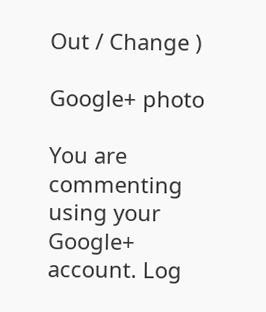Out / Change )

Google+ photo

You are commenting using your Google+ account. Log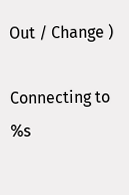Out / Change )

Connecting to %s